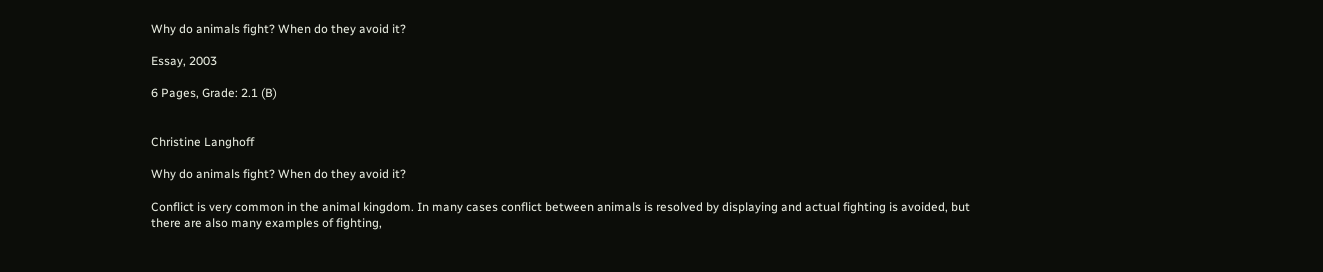Why do animals fight? When do they avoid it?

Essay, 2003

6 Pages, Grade: 2.1 (B)


Christine Langhoff

Why do animals fight? When do they avoid it?

Conflict is very common in the animal kingdom. In many cases conflict between animals is resolved by displaying and actual fighting is avoided, but there are also many examples of fighting,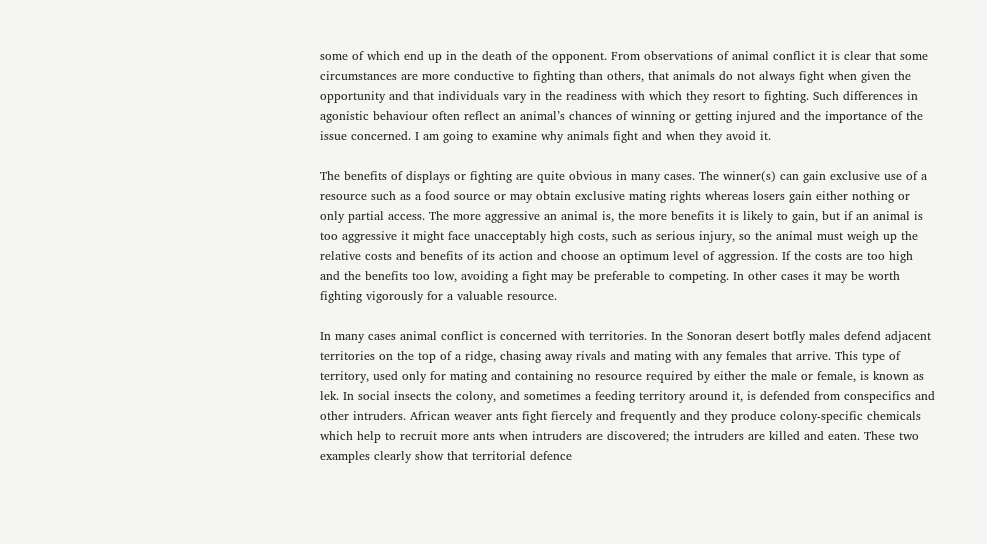some of which end up in the death of the opponent. From observations of animal conflict it is clear that some circumstances are more conductive to fighting than others, that animals do not always fight when given the opportunity and that individuals vary in the readiness with which they resort to fighting. Such differences in agonistic behaviour often reflect an animal’s chances of winning or getting injured and the importance of the issue concerned. I am going to examine why animals fight and when they avoid it.

The benefits of displays or fighting are quite obvious in many cases. The winner(s) can gain exclusive use of a resource such as a food source or may obtain exclusive mating rights whereas losers gain either nothing or only partial access. The more aggressive an animal is, the more benefits it is likely to gain, but if an animal is too aggressive it might face unacceptably high costs, such as serious injury, so the animal must weigh up the relative costs and benefits of its action and choose an optimum level of aggression. If the costs are too high and the benefits too low, avoiding a fight may be preferable to competing. In other cases it may be worth fighting vigorously for a valuable resource.

In many cases animal conflict is concerned with territories. In the Sonoran desert botfly males defend adjacent territories on the top of a ridge, chasing away rivals and mating with any females that arrive. This type of territory, used only for mating and containing no resource required by either the male or female, is known as lek. In social insects the colony, and sometimes a feeding territory around it, is defended from conspecifics and other intruders. African weaver ants fight fiercely and frequently and they produce colony-specific chemicals which help to recruit more ants when intruders are discovered; the intruders are killed and eaten. These two examples clearly show that territorial defence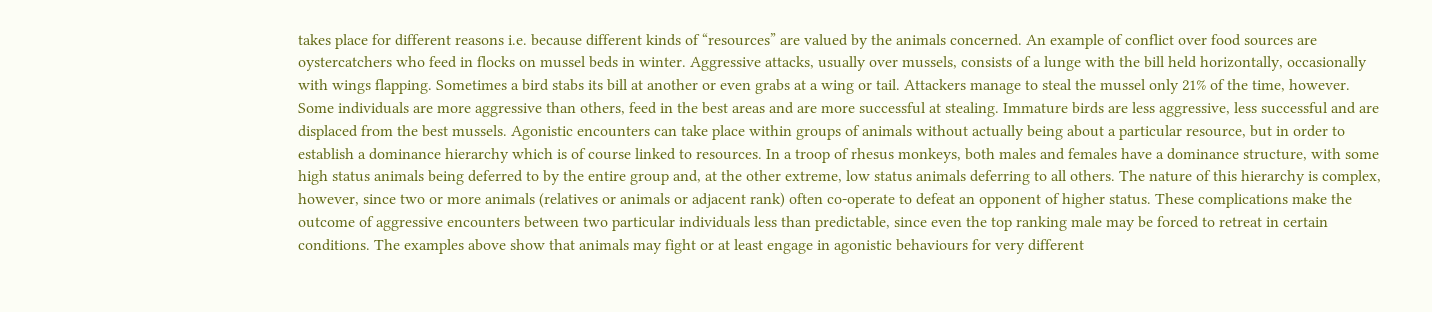takes place for different reasons i.e. because different kinds of “resources” are valued by the animals concerned. An example of conflict over food sources are oystercatchers who feed in flocks on mussel beds in winter. Aggressive attacks, usually over mussels, consists of a lunge with the bill held horizontally, occasionally with wings flapping. Sometimes a bird stabs its bill at another or even grabs at a wing or tail. Attackers manage to steal the mussel only 21% of the time, however. Some individuals are more aggressive than others, feed in the best areas and are more successful at stealing. Immature birds are less aggressive, less successful and are displaced from the best mussels. Agonistic encounters can take place within groups of animals without actually being about a particular resource, but in order to establish a dominance hierarchy which is of course linked to resources. In a troop of rhesus monkeys, both males and females have a dominance structure, with some high status animals being deferred to by the entire group and, at the other extreme, low status animals deferring to all others. The nature of this hierarchy is complex, however, since two or more animals (relatives or animals or adjacent rank) often co-operate to defeat an opponent of higher status. These complications make the outcome of aggressive encounters between two particular individuals less than predictable, since even the top ranking male may be forced to retreat in certain conditions. The examples above show that animals may fight or at least engage in agonistic behaviours for very different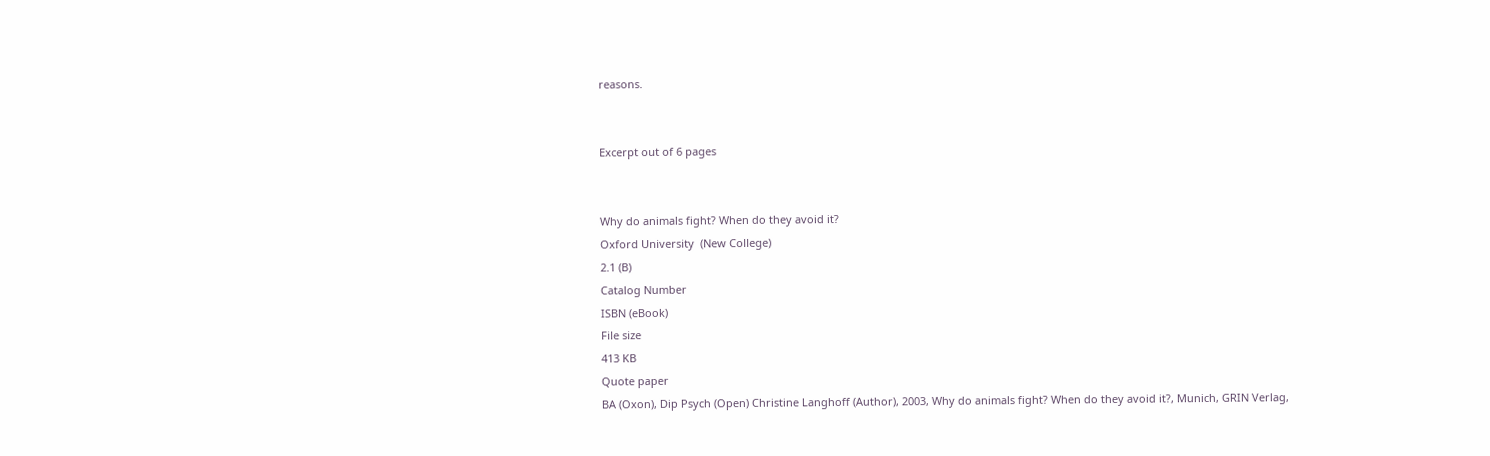reasons.


Excerpt out of 6 pages


Why do animals fight? When do they avoid it?
Oxford University  (New College)
2.1 (B)
Catalog Number
ISBN (eBook)
File size
413 KB
Quote paper
BA (Oxon), Dip Psych (Open) Christine Langhoff (Author), 2003, Why do animals fight? When do they avoid it?, Munich, GRIN Verlag,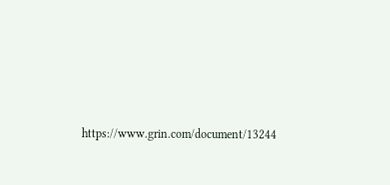https://www.grin.com/document/13244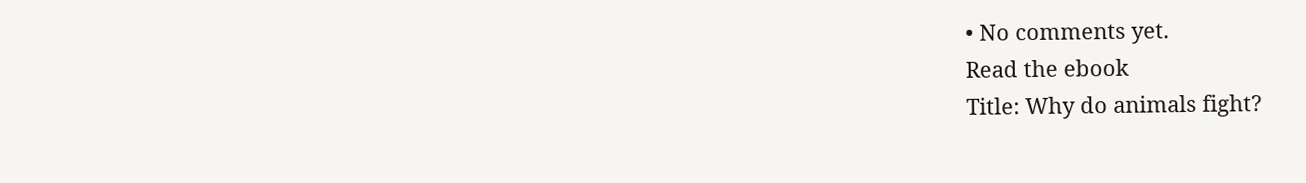• No comments yet.
Read the ebook
Title: Why do animals fight?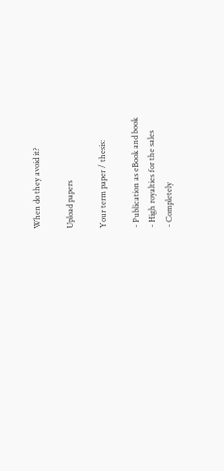When do they avoid it?

Upload papers

Your term paper / thesis:

- Publication as eBook and book
- High royalties for the sales
- Completely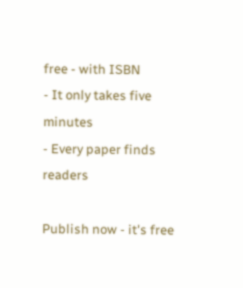free - with ISBN
- It only takes five minutes
- Every paper finds readers

Publish now - it's free